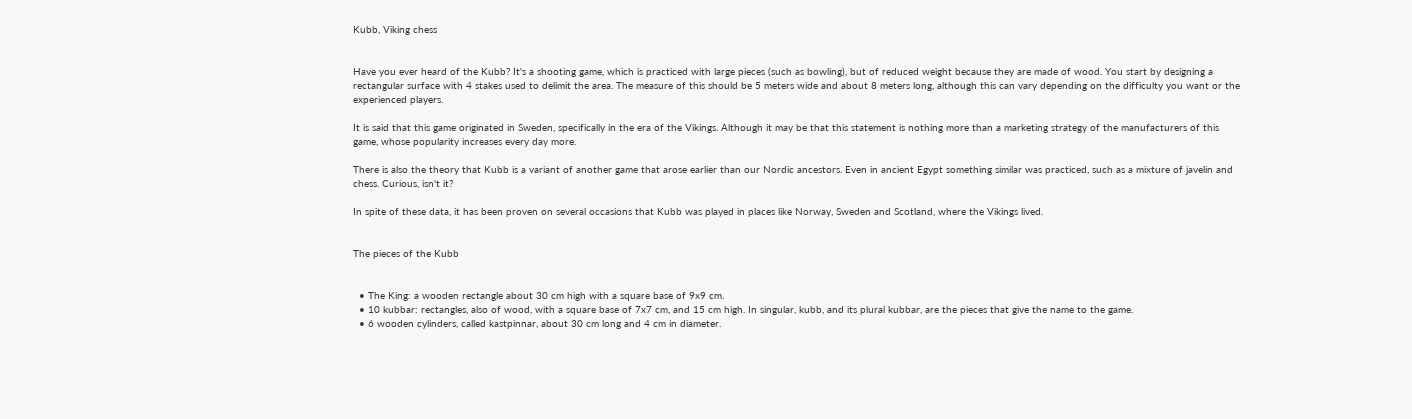Kubb, Viking chess


Have you ever heard of the Kubb? It's a shooting game, which is practiced with large pieces (such as bowling), but of reduced weight because they are made of wood. You start by designing a rectangular surface with 4 stakes used to delimit the area. The measure of this should be 5 meters wide and about 8 meters long, although this can vary depending on the difficulty you want or the experienced players.

It is said that this game originated in Sweden, specifically in the era of the Vikings. Although it may be that this statement is nothing more than a marketing strategy of the manufacturers of this game, whose popularity increases every day more.

There is also the theory that Kubb is a variant of another game that arose earlier than our Nordic ancestors. Even in ancient Egypt something similar was practiced, such as a mixture of javelin and chess. Curious, isn't it?

In spite of these data, it has been proven on several occasions that Kubb was played in places like Norway, Sweden and Scotland, where the Vikings lived.


The pieces of the Kubb


  • The King: a wooden rectangle about 30 cm high with a square base of 9x9 cm.
  • 10 kubbar: rectangles, also of wood, with a square base of 7x7 cm, and 15 cm high. In singular, kubb, and its plural kubbar, are the pieces that give the name to the game.
  • 6 wooden cylinders, called kastpinnar, about 30 cm long and 4 cm in diameter.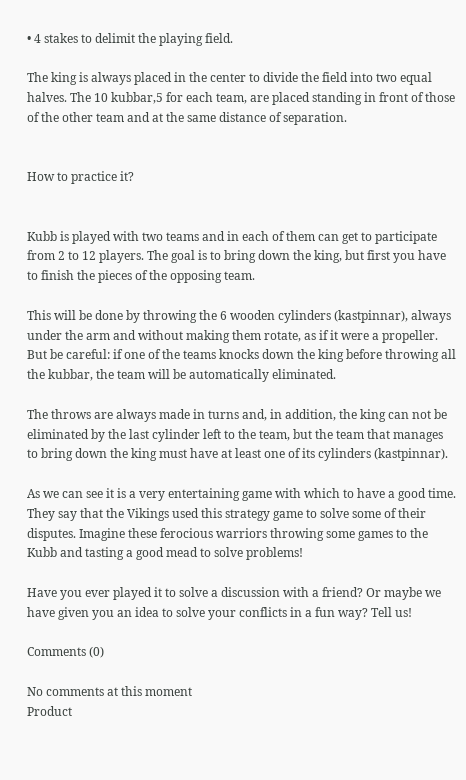• 4 stakes to delimit the playing field.

The king is always placed in the center to divide the field into two equal halves. The 10 kubbar,5 for each team, are placed standing in front of those of the other team and at the same distance of separation.


How to practice it?


Kubb is played with two teams and in each of them can get to participate from 2 to 12 players. The goal is to bring down the king, but first you have to finish the pieces of the opposing team.

This will be done by throwing the 6 wooden cylinders (kastpinnar), always under the arm and without making them rotate, as if it were a propeller. But be careful: if one of the teams knocks down the king before throwing all the kubbar, the team will be automatically eliminated.

The throws are always made in turns and, in addition, the king can not be eliminated by the last cylinder left to the team, but the team that manages to bring down the king must have at least one of its cylinders (kastpinnar).

As we can see it is a very entertaining game with which to have a good time. They say that the Vikings used this strategy game to solve some of their disputes. Imagine these ferocious warriors throwing some games to the Kubb and tasting a good mead to solve problems!

Have you ever played it to solve a discussion with a friend? Or maybe we have given you an idea to solve your conflicts in a fun way? Tell us!

Comments (0)

No comments at this moment
Product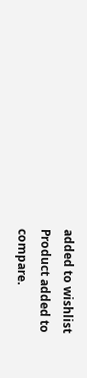added to wishlist
Product added to compare.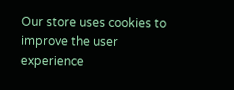Our store uses cookies to improve the user experience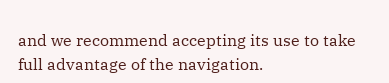and we recommend accepting its use to take full advantage of the navigation.